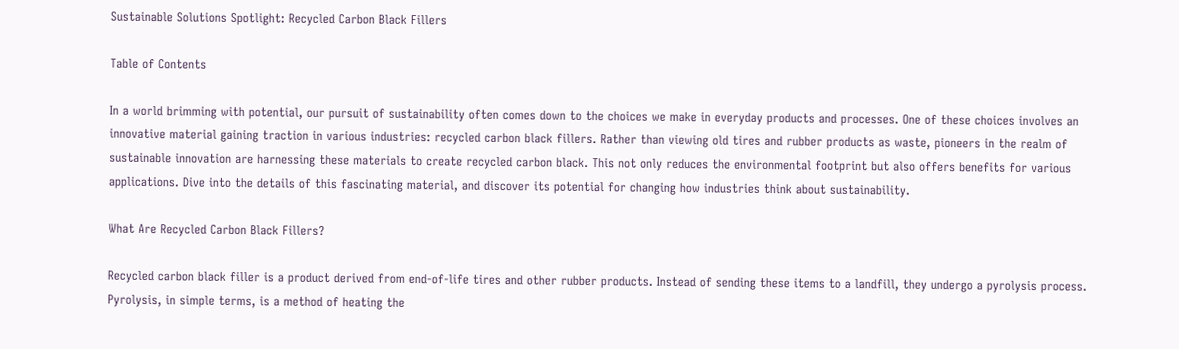Sustainable Solutions Spotlight: Recycled Carbon Black Fillers

Table of Contents

In a world brimming with potential, our pursuit of sustainability often comes down to the choices we make in everyday products and processes. One of these choices involves an innovative material gaining traction in various industries: recycled carbon black fillers. Rather than viewing old tires and rubber products as waste, pioneers in the realm of sustainable innovation are harnessing these materials to create recycled carbon black. This not only reduces the environmental footprint but also offers benefits for various applications. Dive into the details of this fascinating material, and discover its potential for changing how industries think about sustainability.

What Are Recycled Carbon Black Fillers?

Recycled carbon black filler is a product derived from end-of-life tires and other rubber products. Instead of sending these items to a landfill, they undergo a pyrolysis process. Pyrolysis, in simple terms, is a method of heating the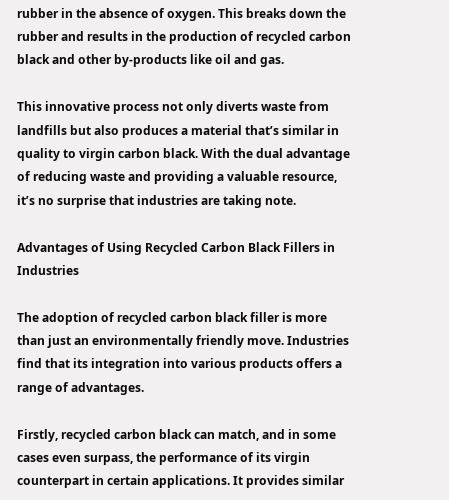rubber in the absence of oxygen. This breaks down the rubber and results in the production of recycled carbon black and other by-products like oil and gas.

This innovative process not only diverts waste from landfills but also produces a material that’s similar in quality to virgin carbon black. With the dual advantage of reducing waste and providing a valuable resource, it’s no surprise that industries are taking note.

Advantages of Using Recycled Carbon Black Fillers in Industries

The adoption of recycled carbon black filler is more than just an environmentally friendly move. Industries find that its integration into various products offers a range of advantages.

Firstly, recycled carbon black can match, and in some cases even surpass, the performance of its virgin counterpart in certain applications. It provides similar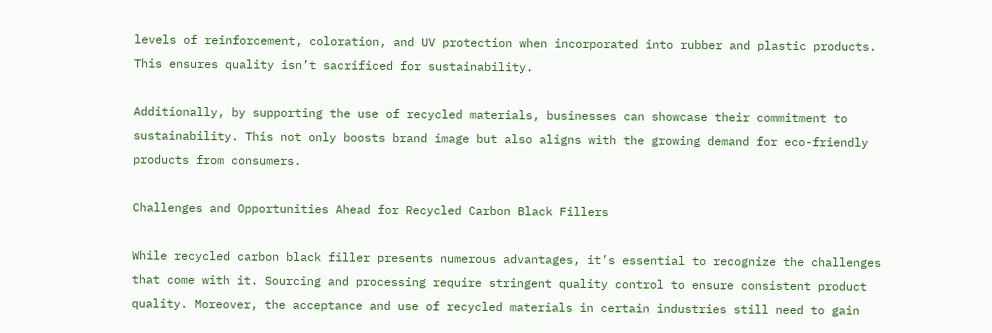levels of reinforcement, coloration, and UV protection when incorporated into rubber and plastic products. This ensures quality isn’t sacrificed for sustainability.

Additionally, by supporting the use of recycled materials, businesses can showcase their commitment to sustainability. This not only boosts brand image but also aligns with the growing demand for eco-friendly products from consumers.

Challenges and Opportunities Ahead for Recycled Carbon Black Fillers

While recycled carbon black filler presents numerous advantages, it’s essential to recognize the challenges that come with it. Sourcing and processing require stringent quality control to ensure consistent product quality. Moreover, the acceptance and use of recycled materials in certain industries still need to gain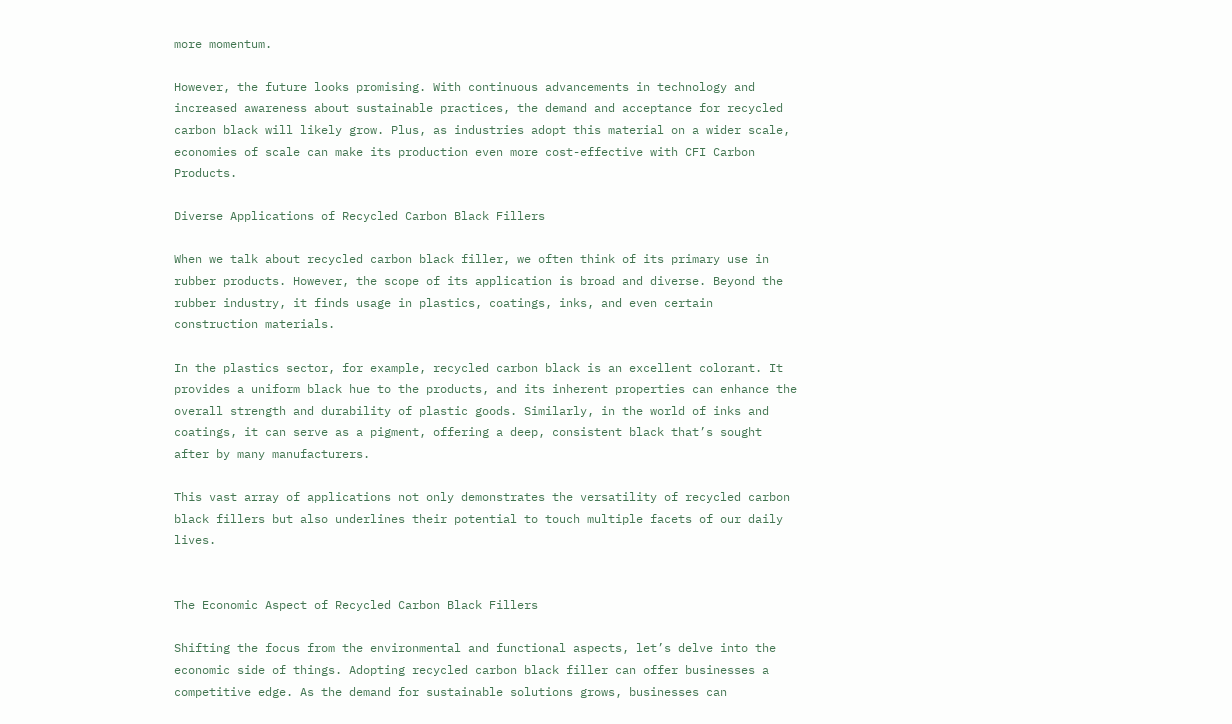more momentum.

However, the future looks promising. With continuous advancements in technology and increased awareness about sustainable practices, the demand and acceptance for recycled carbon black will likely grow. Plus, as industries adopt this material on a wider scale, economies of scale can make its production even more cost-effective with CFI Carbon Products.

Diverse Applications of Recycled Carbon Black Fillers

When we talk about recycled carbon black filler, we often think of its primary use in rubber products. However, the scope of its application is broad and diverse. Beyond the rubber industry, it finds usage in plastics, coatings, inks, and even certain construction materials.

In the plastics sector, for example, recycled carbon black is an excellent colorant. It provides a uniform black hue to the products, and its inherent properties can enhance the overall strength and durability of plastic goods. Similarly, in the world of inks and coatings, it can serve as a pigment, offering a deep, consistent black that’s sought after by many manufacturers.

This vast array of applications not only demonstrates the versatility of recycled carbon black fillers but also underlines their potential to touch multiple facets of our daily lives.


The Economic Aspect of Recycled Carbon Black Fillers

Shifting the focus from the environmental and functional aspects, let’s delve into the economic side of things. Adopting recycled carbon black filler can offer businesses a competitive edge. As the demand for sustainable solutions grows, businesses can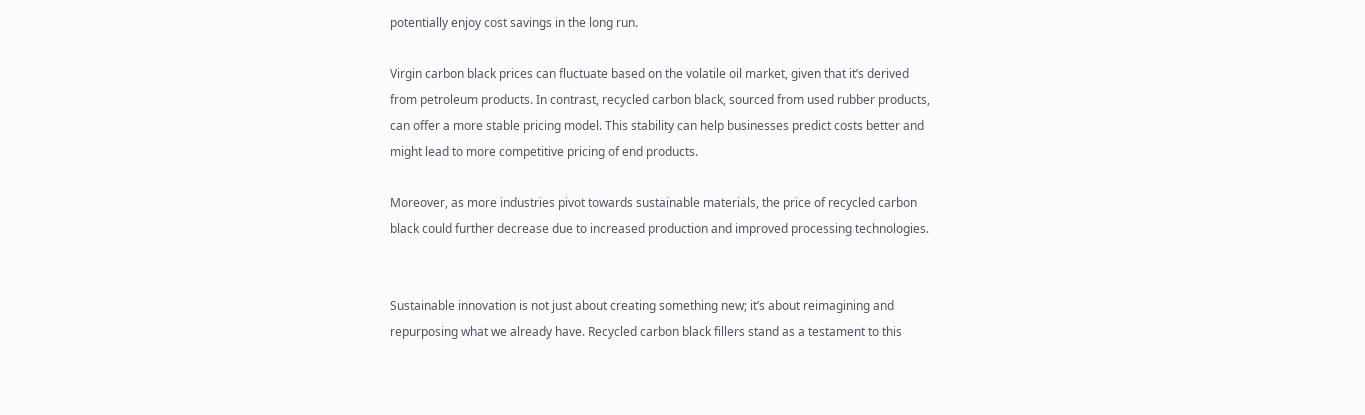potentially enjoy cost savings in the long run.

Virgin carbon black prices can fluctuate based on the volatile oil market, given that it’s derived from petroleum products. In contrast, recycled carbon black, sourced from used rubber products, can offer a more stable pricing model. This stability can help businesses predict costs better and might lead to more competitive pricing of end products.

Moreover, as more industries pivot towards sustainable materials, the price of recycled carbon black could further decrease due to increased production and improved processing technologies.


Sustainable innovation is not just about creating something new; it’s about reimagining and repurposing what we already have. Recycled carbon black fillers stand as a testament to this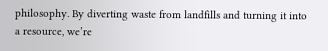philosophy. By diverting waste from landfills and turning it into a resource, we’re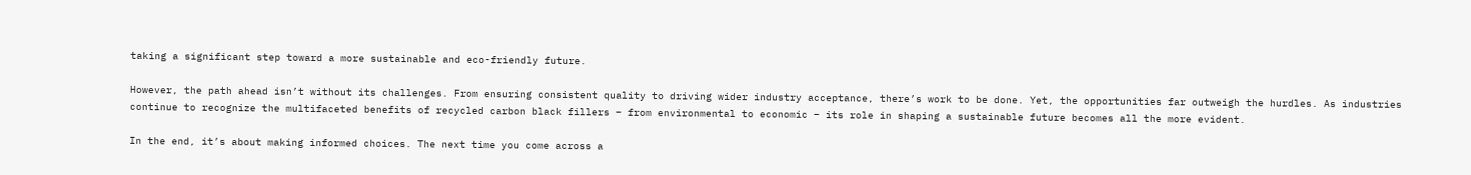taking a significant step toward a more sustainable and eco-friendly future.

However, the path ahead isn’t without its challenges. From ensuring consistent quality to driving wider industry acceptance, there’s work to be done. Yet, the opportunities far outweigh the hurdles. As industries continue to recognize the multifaceted benefits of recycled carbon black fillers – from environmental to economic – its role in shaping a sustainable future becomes all the more evident.

In the end, it’s about making informed choices. The next time you come across a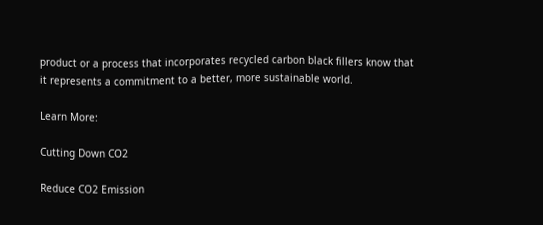product or a process that incorporates recycled carbon black fillers know that it represents a commitment to a better, more sustainable world.

Learn More:

Cutting Down CO2

Reduce CO2 Emission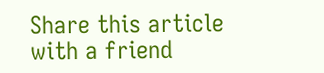Share this article with a friend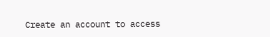Create an account to access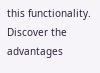this functionality.
Discover the advantages